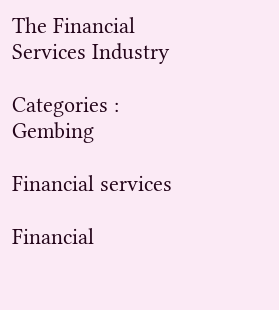The Financial Services Industry

Categories : Gembing

Financial services

Financial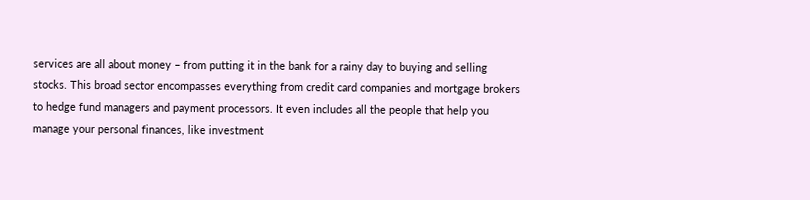services are all about money – from putting it in the bank for a rainy day to buying and selling stocks. This broad sector encompasses everything from credit card companies and mortgage brokers to hedge fund managers and payment processors. It even includes all the people that help you manage your personal finances, like investment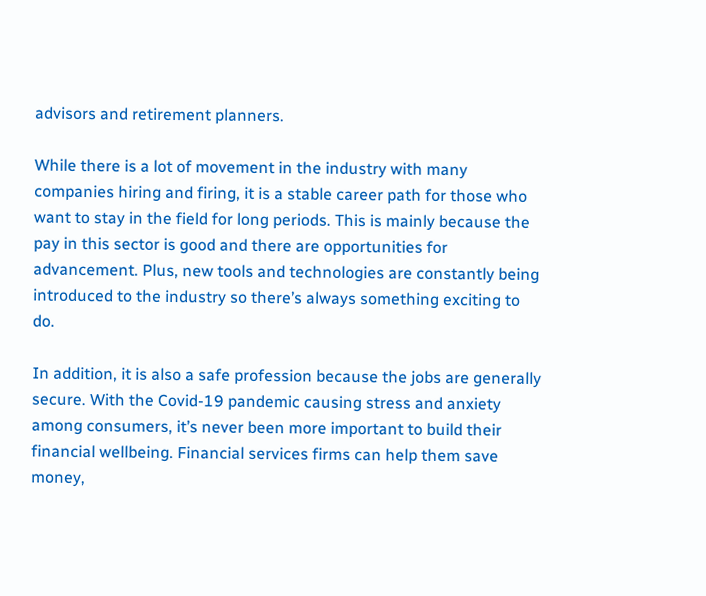advisors and retirement planners.

While there is a lot of movement in the industry with many companies hiring and firing, it is a stable career path for those who want to stay in the field for long periods. This is mainly because the pay in this sector is good and there are opportunities for advancement. Plus, new tools and technologies are constantly being introduced to the industry so there’s always something exciting to do.

In addition, it is also a safe profession because the jobs are generally secure. With the Covid-19 pandemic causing stress and anxiety among consumers, it’s never been more important to build their financial wellbeing. Financial services firms can help them save money,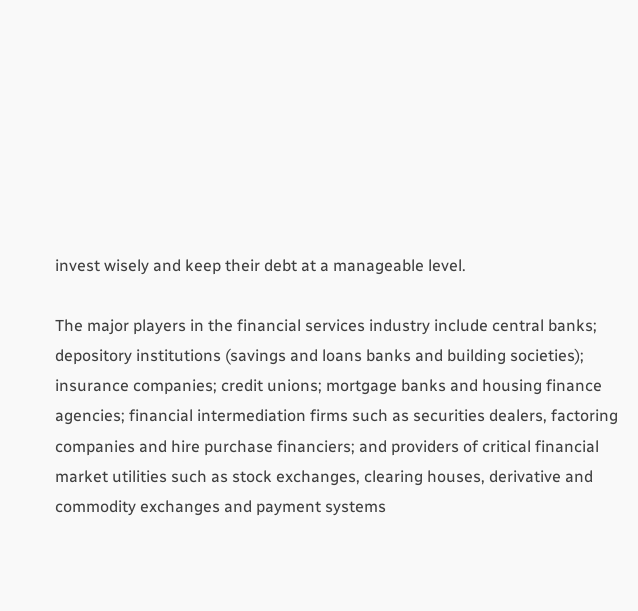invest wisely and keep their debt at a manageable level.

The major players in the financial services industry include central banks; depository institutions (savings and loans banks and building societies); insurance companies; credit unions; mortgage banks and housing finance agencies; financial intermediation firms such as securities dealers, factoring companies and hire purchase financiers; and providers of critical financial market utilities such as stock exchanges, clearing houses, derivative and commodity exchanges and payment systems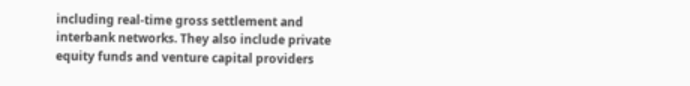including real-time gross settlement and interbank networks. They also include private equity funds and venture capital providers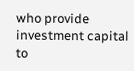who provide investment capital to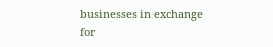businesses in exchange for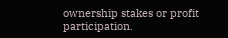ownership stakes or profit participation.